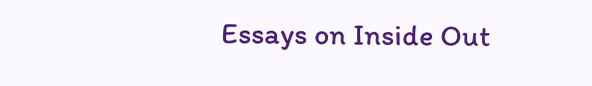Essays on Inside Out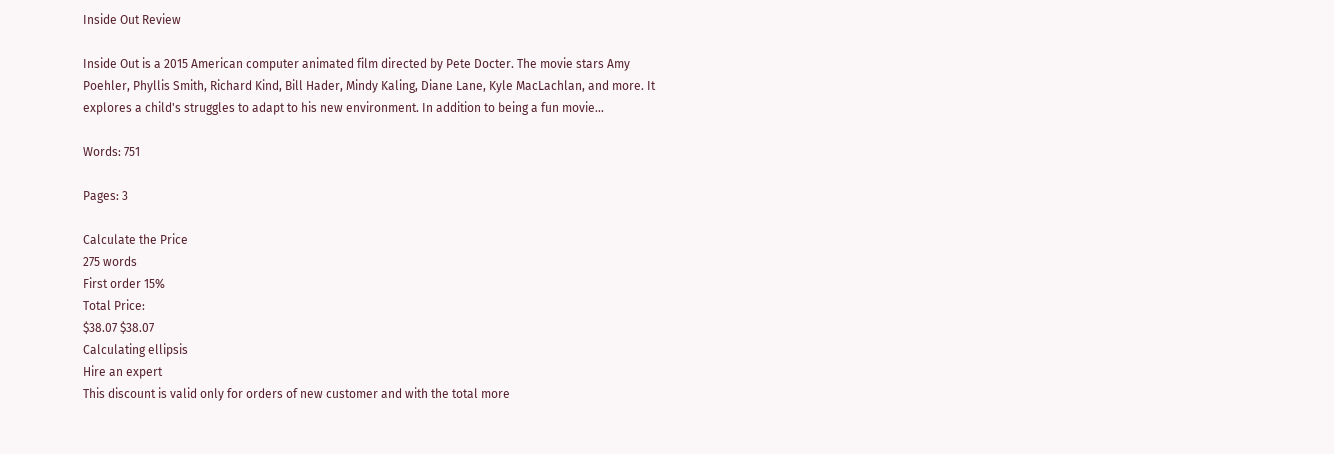Inside Out Review

Inside Out is a 2015 American computer animated film directed by Pete Docter. The movie stars Amy Poehler, Phyllis Smith, Richard Kind, Bill Hader, Mindy Kaling, Diane Lane, Kyle MacLachlan, and more. It explores a child's struggles to adapt to his new environment. In addition to being a fun movie...

Words: 751

Pages: 3

Calculate the Price
275 words
First order 15%
Total Price:
$38.07 $38.07
Calculating ellipsis
Hire an expert
This discount is valid only for orders of new customer and with the total more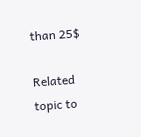than 25$

Related topic to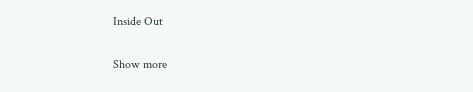Inside Out

Show more